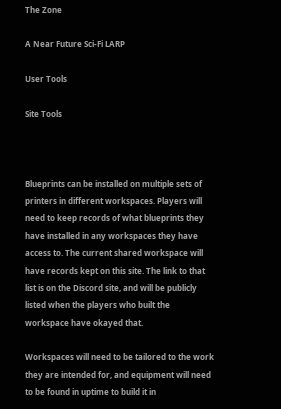The Zone

A Near Future Sci-Fi LARP

User Tools

Site Tools



Blueprints can be installed on multiple sets of printers in different workspaces. Players will need to keep records of what blueprints they have installed in any workspaces they have access to. The current shared workspace will have records kept on this site. The link to that list is on the Discord site, and will be publicly listed when the players who built the workspace have okayed that.

Workspaces will need to be tailored to the work they are intended for, and equipment will need to be found in uptime to build it in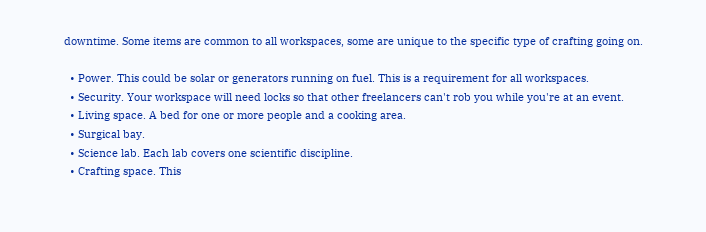downtime. Some items are common to all workspaces, some are unique to the specific type of crafting going on.

  • Power. This could be solar or generators running on fuel. This is a requirement for all workspaces.
  • Security. Your workspace will need locks so that other freelancers can't rob you while you're at an event.
  • Living space. A bed for one or more people and a cooking area.
  • Surgical bay.
  • Science lab. Each lab covers one scientific discipline.
  • Crafting space. This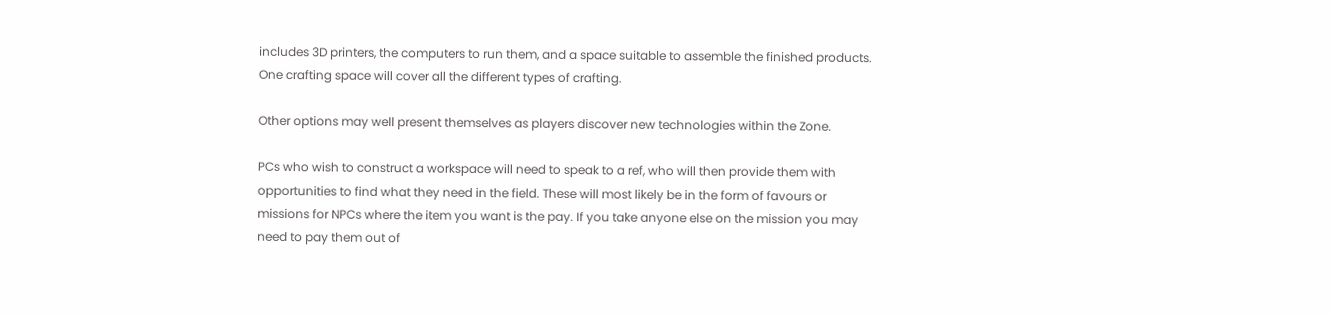includes 3D printers, the computers to run them, and a space suitable to assemble the finished products. One crafting space will cover all the different types of crafting.

Other options may well present themselves as players discover new technologies within the Zone.

PCs who wish to construct a workspace will need to speak to a ref, who will then provide them with opportunities to find what they need in the field. These will most likely be in the form of favours or missions for NPCs where the item you want is the pay. If you take anyone else on the mission you may need to pay them out of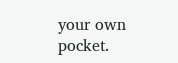your own pocket.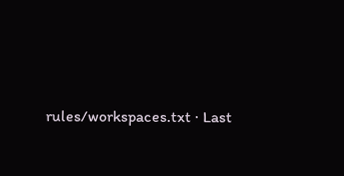rules/workspaces.txt · Last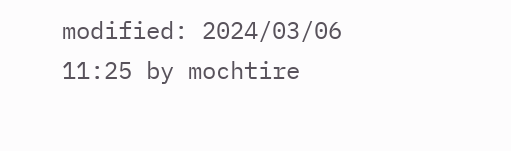modified: 2024/03/06 11:25 by mochtire